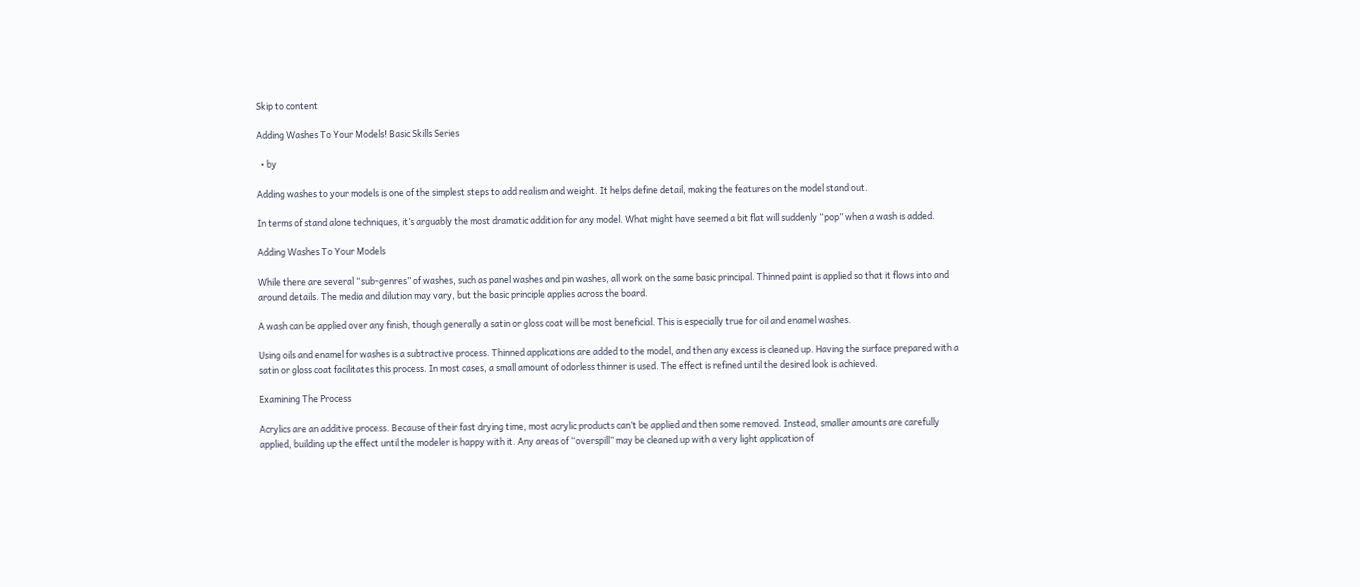Skip to content

Adding Washes To Your Models! Basic Skills Series

  • by

Adding washes to your models is one of the simplest steps to add realism and weight. It helps define detail, making the features on the model stand out.

In terms of stand alone techniques, it’s arguably the most dramatic addition for any model. What might have seemed a bit flat will suddenly “pop” when a wash is added.

Adding Washes To Your Models

While there are several “sub-genres” of washes, such as panel washes and pin washes, all work on the same basic principal. Thinned paint is applied so that it flows into and around details. The media and dilution may vary, but the basic principle applies across the board.

A wash can be applied over any finish, though generally a satin or gloss coat will be most beneficial. This is especially true for oil and enamel washes.

Using oils and enamel for washes is a subtractive process. Thinned applications are added to the model, and then any excess is cleaned up. Having the surface prepared with a satin or gloss coat facilitates this process. In most cases, a small amount of odorless thinner is used. The effect is refined until the desired look is achieved.

Examining The Process

Acrylics are an additive process. Because of their fast drying time, most acrylic products can’t be applied and then some removed. Instead, smaller amounts are carefully applied, building up the effect until the modeler is happy with it. Any areas of “overspill” may be cleaned up with a very light application of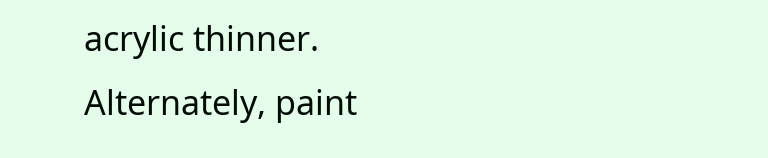acrylic thinner. Alternately, paint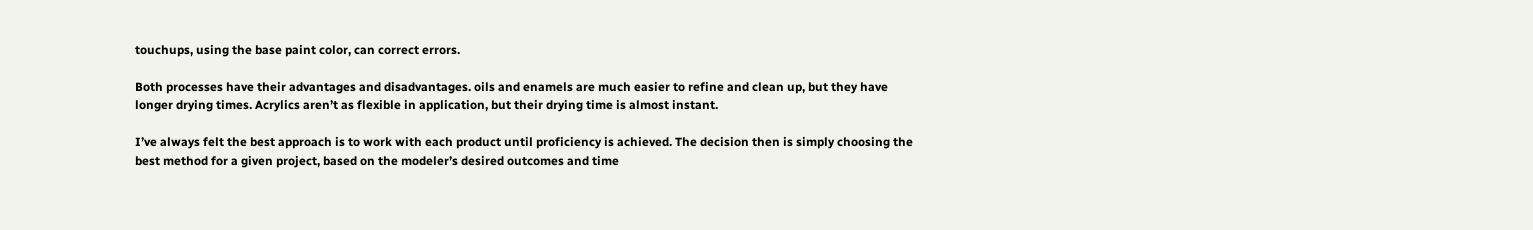touchups, using the base paint color, can correct errors.

Both processes have their advantages and disadvantages. oils and enamels are much easier to refine and clean up, but they have longer drying times. Acrylics aren’t as flexible in application, but their drying time is almost instant.

I’ve always felt the best approach is to work with each product until proficiency is achieved. The decision then is simply choosing the best method for a given project, based on the modeler’s desired outcomes and time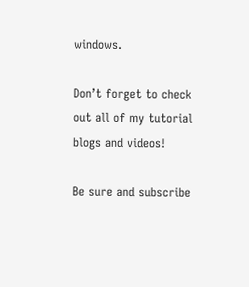windows.

Don’t forget to check out all of my tutorial blogs and videos!

Be sure and subscribe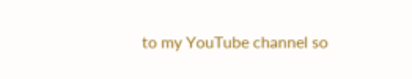to my YouTube channel so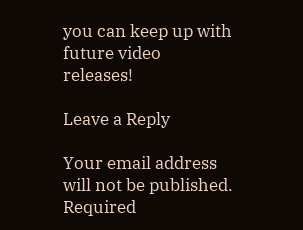you can keep up with future video releases!

Leave a Reply

Your email address will not be published. Required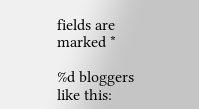fields are marked *

%d bloggers like this: